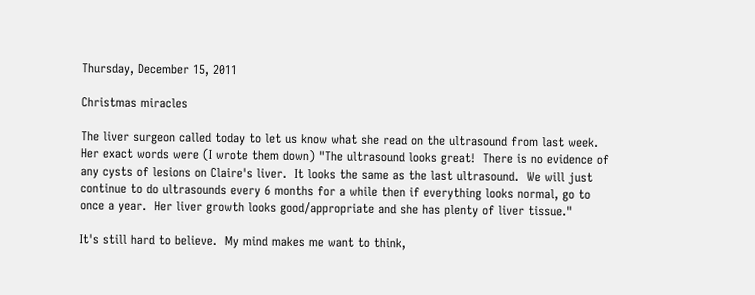Thursday, December 15, 2011

Christmas miracles

The liver surgeon called today to let us know what she read on the ultrasound from last week.  Her exact words were (I wrote them down) "The ultrasound looks great!  There is no evidence of any cysts of lesions on Claire's liver.  It looks the same as the last ultrasound.  We will just continue to do ultrasounds every 6 months for a while then if everything looks normal, go to once a year.  Her liver growth looks good/appropriate and she has plenty of liver tissue."

It's still hard to believe.  My mind makes me want to think,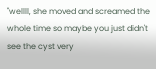"wellll, she moved and screamed the whole time so maybe you just didn't see the cyst very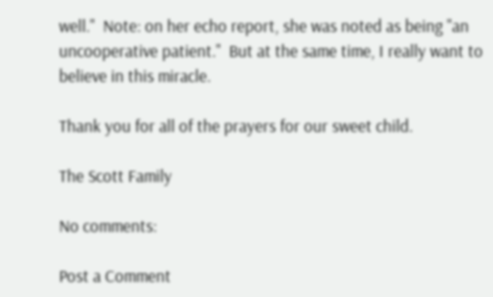well."  Note: on her echo report, she was noted as being "an uncooperative patient."  But at the same time, I really want to believe in this miracle.

Thank you for all of the prayers for our sweet child.

The Scott Family

No comments:

Post a Comment